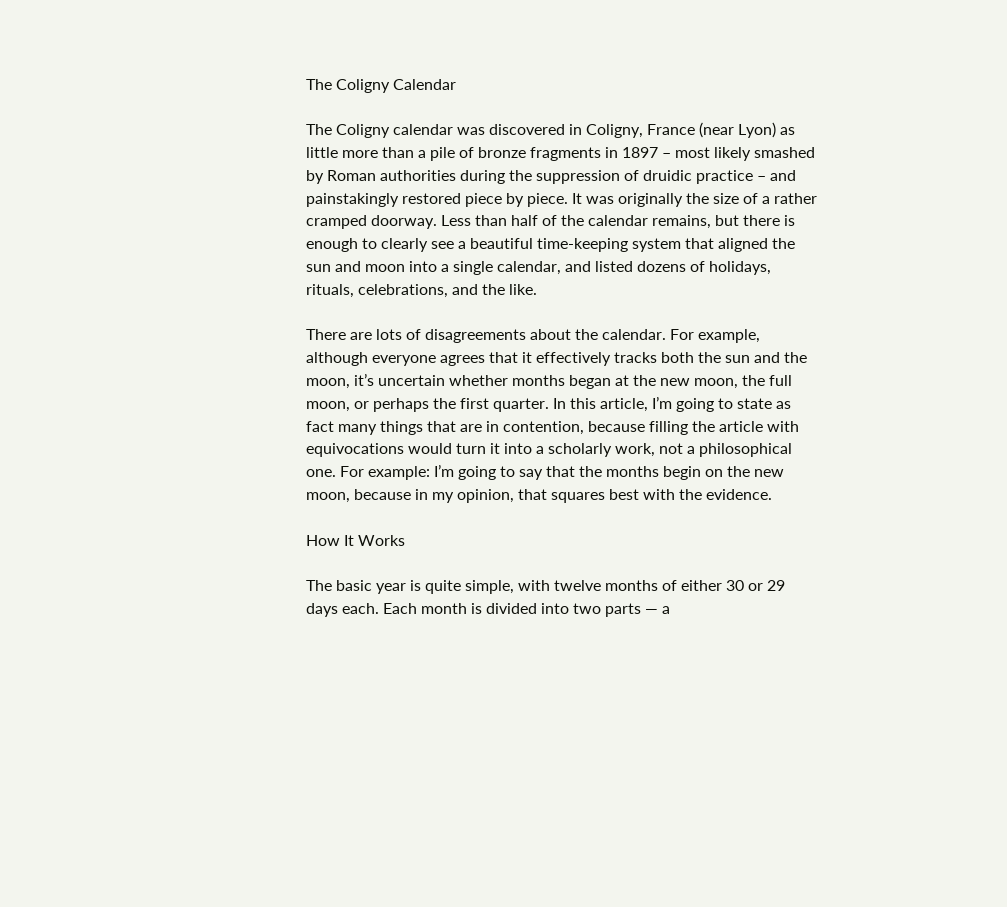The Coligny Calendar

The Coligny calendar was discovered in Coligny, France (near Lyon) as little more than a pile of bronze fragments in 1897 – most likely smashed by Roman authorities during the suppression of druidic practice – and painstakingly restored piece by piece. It was originally the size of a rather cramped doorway. Less than half of the calendar remains, but there is enough to clearly see a beautiful time-keeping system that aligned the sun and moon into a single calendar, and listed dozens of holidays, rituals, celebrations, and the like.

There are lots of disagreements about the calendar. For example, although everyone agrees that it effectively tracks both the sun and the moon, it’s uncertain whether months began at the new moon, the full moon, or perhaps the first quarter. In this article, I’m going to state as fact many things that are in contention, because filling the article with equivocations would turn it into a scholarly work, not a philosophical one. For example: I’m going to say that the months begin on the new moon, because in my opinion, that squares best with the evidence.

How It Works

The basic year is quite simple, with twelve months of either 30 or 29 days each. Each month is divided into two parts — a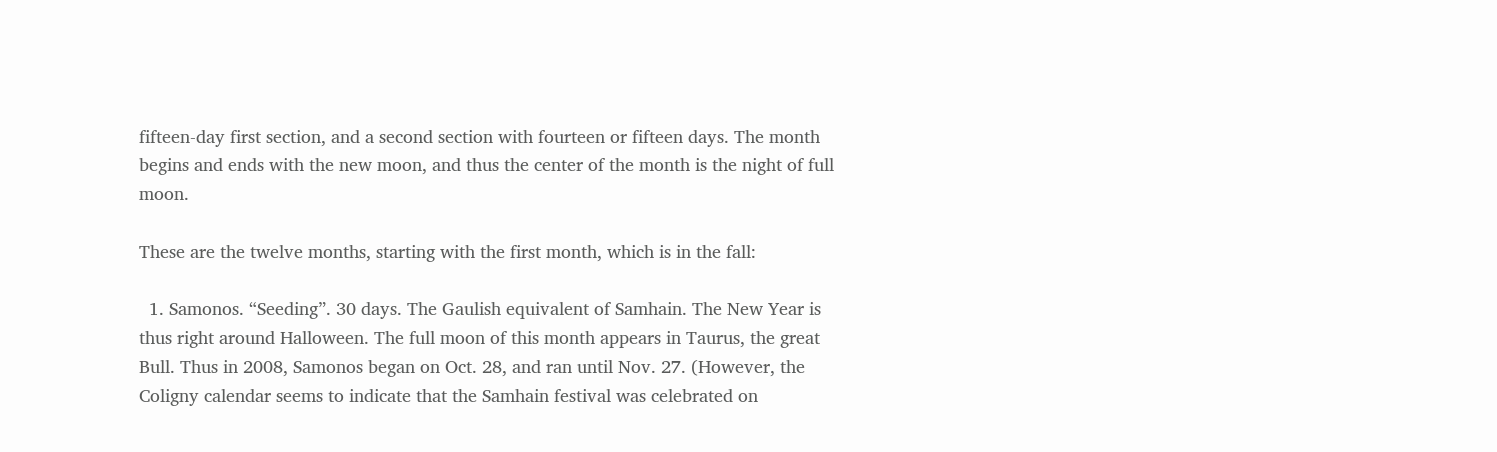fifteen-day first section, and a second section with fourteen or fifteen days. The month begins and ends with the new moon, and thus the center of the month is the night of full moon.

These are the twelve months, starting with the first month, which is in the fall:

  1. Samonos. “Seeding”. 30 days. The Gaulish equivalent of Samhain. The New Year is thus right around Halloween. The full moon of this month appears in Taurus, the great Bull. Thus in 2008, Samonos began on Oct. 28, and ran until Nov. 27. (However, the Coligny calendar seems to indicate that the Samhain festival was celebrated on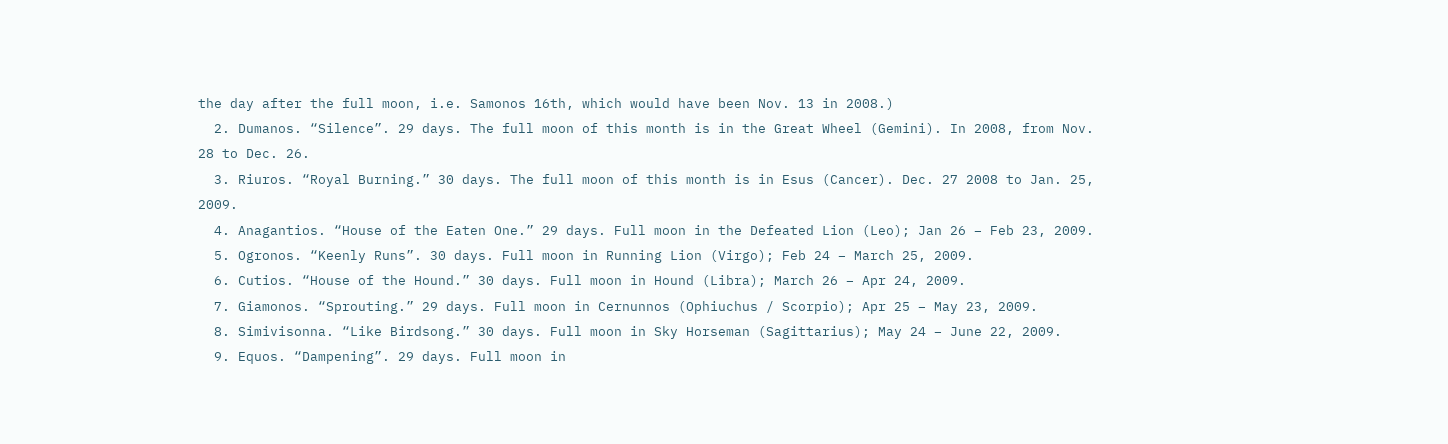the day after the full moon, i.e. Samonos 16th, which would have been Nov. 13 in 2008.)
  2. Dumanos. “Silence”. 29 days. The full moon of this month is in the Great Wheel (Gemini). In 2008, from Nov. 28 to Dec. 26.
  3. Riuros. “Royal Burning.” 30 days. The full moon of this month is in Esus (Cancer). Dec. 27 2008 to Jan. 25, 2009.
  4. Anagantios. “House of the Eaten One.” 29 days. Full moon in the Defeated Lion (Leo); Jan 26 – Feb 23, 2009.
  5. Ogronos. “Keenly Runs”. 30 days. Full moon in Running Lion (Virgo); Feb 24 – March 25, 2009.
  6. Cutios. “House of the Hound.” 30 days. Full moon in Hound (Libra); March 26 – Apr 24, 2009.
  7. Giamonos. “Sprouting.” 29 days. Full moon in Cernunnos (Ophiuchus / Scorpio); Apr 25 – May 23, 2009.
  8. Simivisonna. “Like Birdsong.” 30 days. Full moon in Sky Horseman (Sagittarius); May 24 – June 22, 2009.
  9. Equos. “Dampening”. 29 days. Full moon in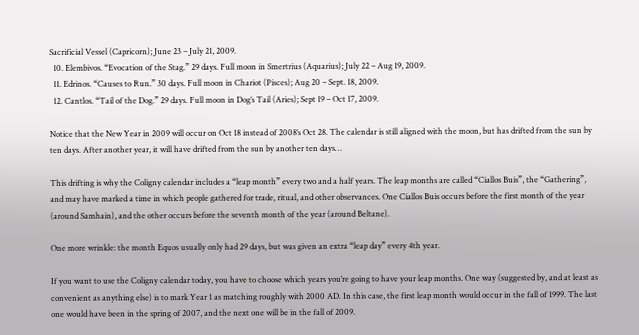Sacrificial Vessel (Capricorn); June 23 – July 21, 2009.
  10. Elembivos. “Evocation of the Stag.” 29 days. Full moon in Smertrius (Aquarius); July 22 – Aug 19, 2009.
  11. Edrinos. “Causes to Run.” 30 days. Full moon in Chariot (Pisces); Aug 20 – Sept. 18, 2009.
  12. Cantlos. “Tail of the Dog.” 29 days. Full moon in Dog’s Tail (Aries); Sept 19 – Oct 17, 2009.

Notice that the New Year in 2009 will occur on Oct 18 instead of 2008’s Oct 28. The calendar is still aligned with the moon, but has drifted from the sun by ten days. After another year, it will have drifted from the sun by another ten days…

This drifting is why the Coligny calendar includes a “leap month” every two and a half years. The leap months are called “Ciallos Buis”, the “Gathering”, and may have marked a time in which people gathered for trade, ritual, and other observances. One Ciallos Buis occurs before the first month of the year (around Samhain), and the other occurs before the seventh month of the year (around Beltane).

One more wrinkle: the month Equos usually only had 29 days, but was given an extra “leap day” every 4th year.

If you want to use the Coligny calendar today, you have to choose which years you’re going to have your leap months. One way (suggested by, and at least as convenient as anything else) is to mark Year 1 as matching roughly with 2000 AD. In this case, the first leap month would occur in the fall of 1999. The last one would have been in the spring of 2007, and the next one will be in the fall of 2009.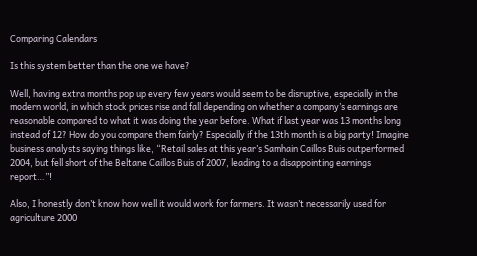Comparing Calendars

Is this system better than the one we have?

Well, having extra months pop up every few years would seem to be disruptive, especially in the modern world, in which stock prices rise and fall depending on whether a company’s earnings are reasonable compared to what it was doing the year before. What if last year was 13 months long instead of 12? How do you compare them fairly? Especially if the 13th month is a big party! Imagine business analysts saying things like, “Retail sales at this year’s Samhain Caillos Buis outperformed 2004, but fell short of the Beltane Caillos Buis of 2007, leading to a disappointing earnings report…”!

Also, I honestly don’t know how well it would work for farmers. It wasn’t necessarily used for agriculture 2000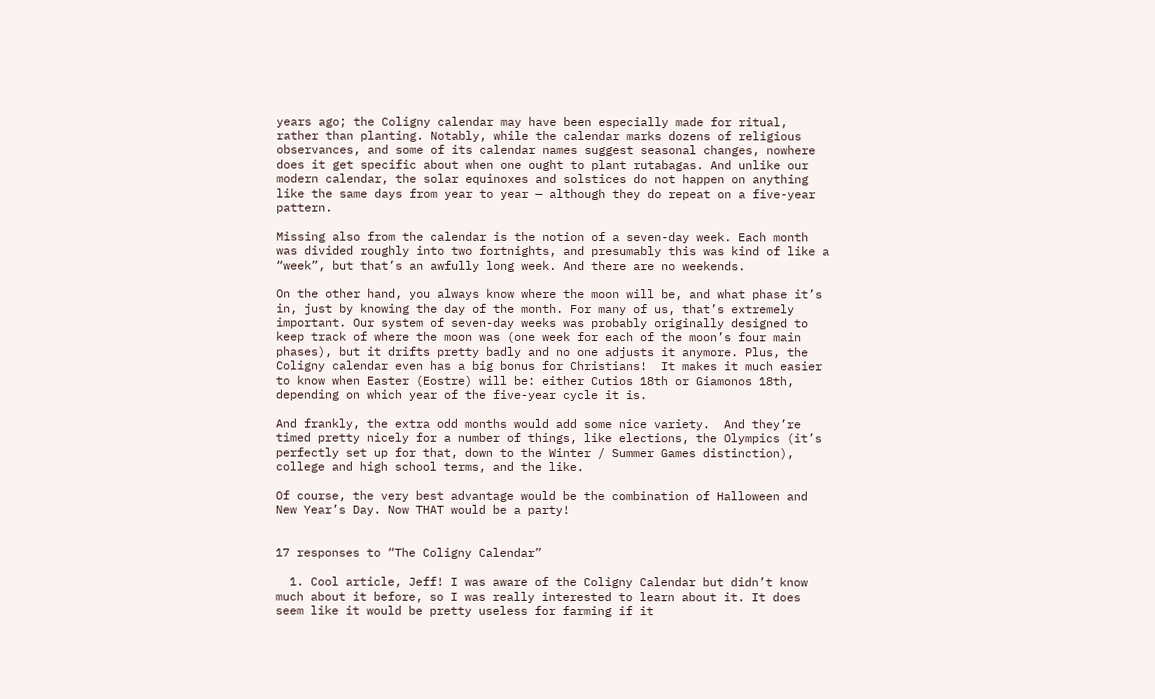years ago; the Coligny calendar may have been especially made for ritual, rather than planting. Notably, while the calendar marks dozens of religious observances, and some of its calendar names suggest seasonal changes, nowhere does it get specific about when one ought to plant rutabagas. And unlike our modern calendar, the solar equinoxes and solstices do not happen on anything like the same days from year to year — although they do repeat on a five-year pattern.

Missing also from the calendar is the notion of a seven-day week. Each month was divided roughly into two fortnights, and presumably this was kind of like a “week”, but that’s an awfully long week. And there are no weekends.

On the other hand, you always know where the moon will be, and what phase it’s in, just by knowing the day of the month. For many of us, that’s extremely important. Our system of seven-day weeks was probably originally designed to keep track of where the moon was (one week for each of the moon’s four main phases), but it drifts pretty badly and no one adjusts it anymore. Plus, the Coligny calendar even has a big bonus for Christians!  It makes it much easier to know when Easter (Eostre) will be: either Cutios 18th or Giamonos 18th, depending on which year of the five-year cycle it is.

And frankly, the extra odd months would add some nice variety.  And they’re timed pretty nicely for a number of things, like elections, the Olympics (it’s perfectly set up for that, down to the Winter / Summer Games distinction), college and high school terms, and the like.

Of course, the very best advantage would be the combination of Halloween and New Year’s Day. Now THAT would be a party!


17 responses to “The Coligny Calendar”

  1. Cool article, Jeff! I was aware of the Coligny Calendar but didn’t know much about it before, so I was really interested to learn about it. It does seem like it would be pretty useless for farming if it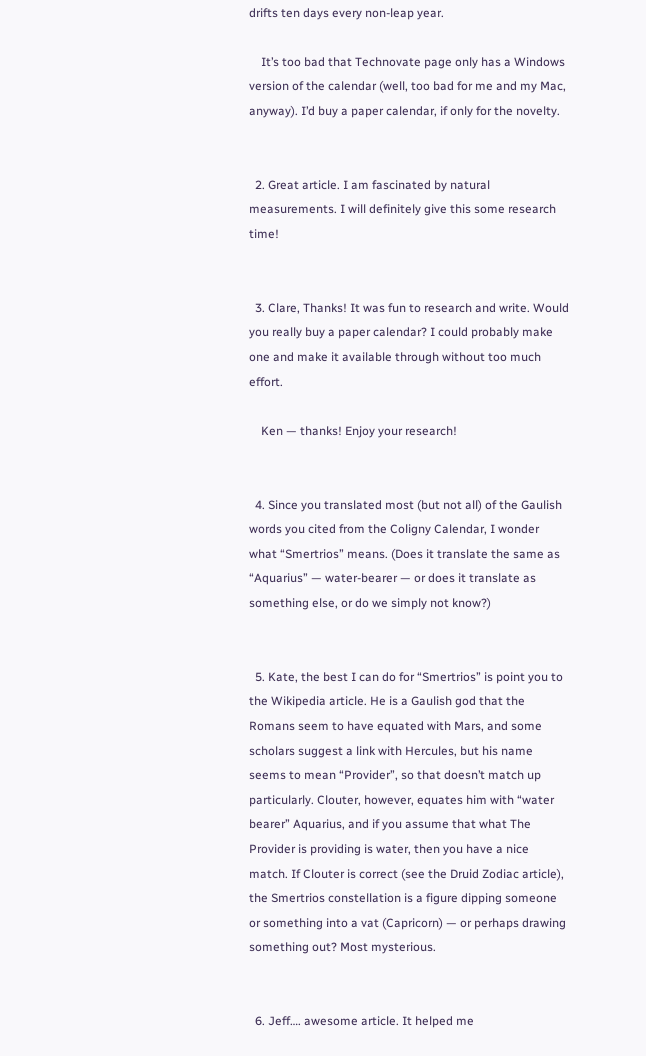drifts ten days every non-leap year.

    It’s too bad that Technovate page only has a Windows version of the calendar (well, too bad for me and my Mac, anyway). I’d buy a paper calendar, if only for the novelty.


  2. Great article. I am fascinated by natural measurements. I will definitely give this some research time!


  3. Clare, Thanks! It was fun to research and write. Would you really buy a paper calendar? I could probably make one and make it available through without too much effort.

    Ken — thanks! Enjoy your research!


  4. Since you translated most (but not all) of the Gaulish words you cited from the Coligny Calendar, I wonder what “Smertrios” means. (Does it translate the same as “Aquarius” — water-bearer — or does it translate as something else, or do we simply not know?)


  5. Kate, the best I can do for “Smertrios” is point you to the Wikipedia article. He is a Gaulish god that the Romans seem to have equated with Mars, and some scholars suggest a link with Hercules, but his name seems to mean “Provider”, so that doesn’t match up particularly. Clouter, however, equates him with “water bearer” Aquarius, and if you assume that what The Provider is providing is water, then you have a nice match. If Clouter is correct (see the Druid Zodiac article), the Smertrios constellation is a figure dipping someone or something into a vat (Capricorn) — or perhaps drawing something out? Most mysterious.


  6. Jeff…. awesome article. It helped me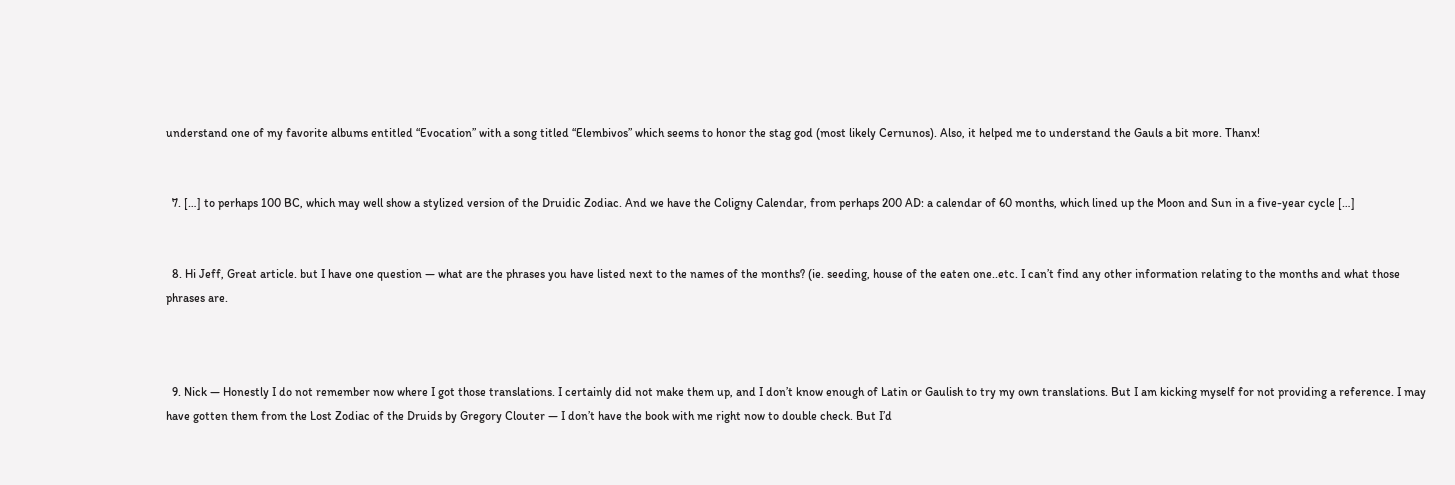understand one of my favorite albums entitled “Evocation” with a song titled “Elembivos” which seems to honor the stag god (most likely Cernunos). Also, it helped me to understand the Gauls a bit more. Thanx!


  7. […] to perhaps 100 BC, which may well show a stylized version of the Druidic Zodiac. And we have the Coligny Calendar, from perhaps 200 AD: a calendar of 60 months, which lined up the Moon and Sun in a five-year cycle […]


  8. Hi Jeff, Great article. but I have one question — what are the phrases you have listed next to the names of the months? (ie. seeding, house of the eaten one..etc. I can’t find any other information relating to the months and what those phrases are.



  9. Nick — Honestly I do not remember now where I got those translations. I certainly did not make them up, and I don’t know enough of Latin or Gaulish to try my own translations. But I am kicking myself for not providing a reference. I may have gotten them from the Lost Zodiac of the Druids by Gregory Clouter — I don’t have the book with me right now to double check. But I’d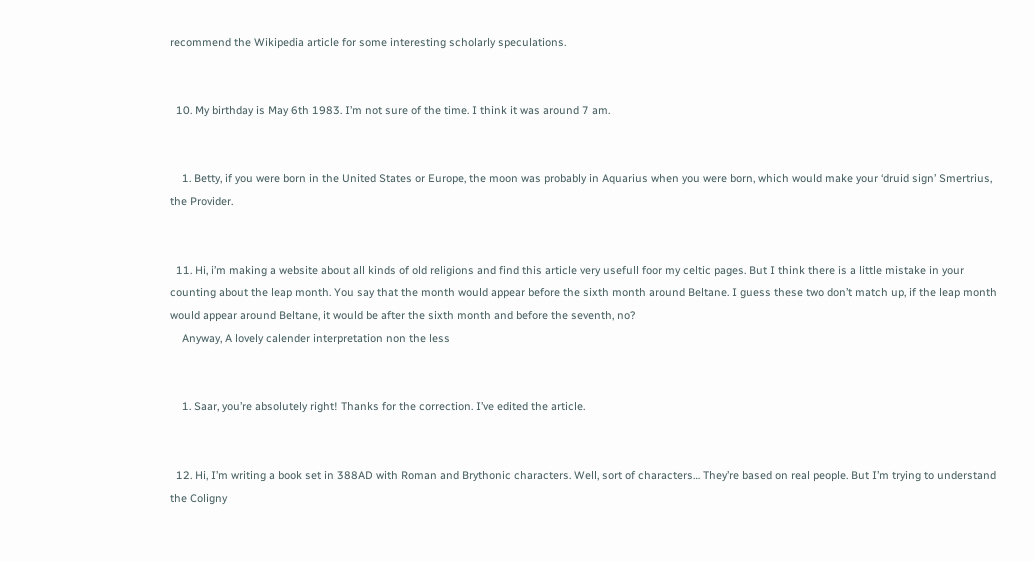recommend the Wikipedia article for some interesting scholarly speculations.


  10. My birthday is May 6th 1983. I’m not sure of the time. I think it was around 7 am.


    1. Betty, if you were born in the United States or Europe, the moon was probably in Aquarius when you were born, which would make your ‘druid sign’ Smertrius, the Provider.


  11. Hi, i’m making a website about all kinds of old religions and find this article very usefull foor my celtic pages. But I think there is a little mistake in your counting about the leap month. You say that the month would appear before the sixth month around Beltane. I guess these two don’t match up, if the leap month would appear around Beltane, it would be after the sixth month and before the seventh, no?
    Anyway, A lovely calender interpretation non the less


    1. Saar, you’re absolutely right! Thanks for the correction. I’ve edited the article.


  12. Hi, I’m writing a book set in 388AD with Roman and Brythonic characters. Well, sort of characters… They’re based on real people. But I’m trying to understand the Coligny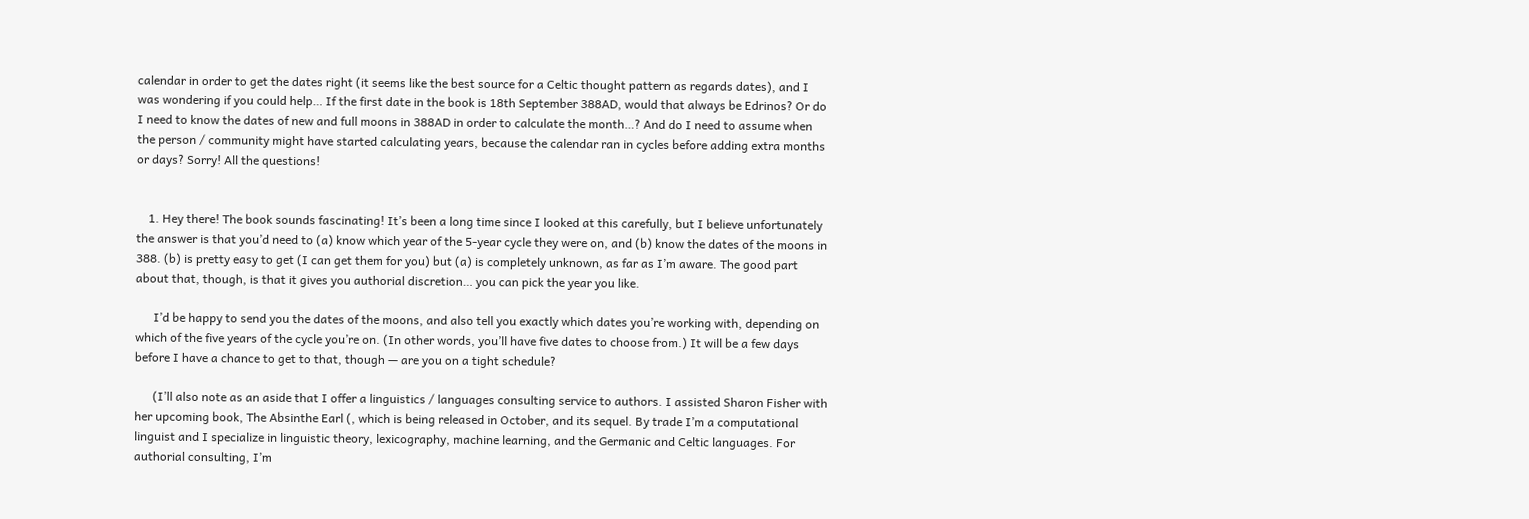calendar in order to get the dates right (it seems like the best source for a Celtic thought pattern as regards dates), and I was wondering if you could help… If the first date in the book is 18th September 388AD, would that always be Edrinos? Or do I need to know the dates of new and full moons in 388AD in order to calculate the month…? And do I need to assume when the person / community might have started calculating years, because the calendar ran in cycles before adding extra months or days? Sorry! All the questions!


    1. Hey there! The book sounds fascinating! It’s been a long time since I looked at this carefully, but I believe unfortunately the answer is that you’d need to (a) know which year of the 5-year cycle they were on, and (b) know the dates of the moons in 388. (b) is pretty easy to get (I can get them for you) but (a) is completely unknown, as far as I’m aware. The good part about that, though, is that it gives you authorial discretion… you can pick the year you like.

      I’d be happy to send you the dates of the moons, and also tell you exactly which dates you’re working with, depending on which of the five years of the cycle you’re on. (In other words, you’ll have five dates to choose from.) It will be a few days before I have a chance to get to that, though — are you on a tight schedule?

      (I’ll also note as an aside that I offer a linguistics / languages consulting service to authors. I assisted Sharon Fisher with her upcoming book, The Absinthe Earl (, which is being released in October, and its sequel. By trade I’m a computational linguist and I specialize in linguistic theory, lexicography, machine learning, and the Germanic and Celtic languages. For authorial consulting, I’m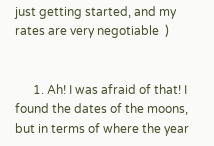just getting started, and my rates are very negotiable  )


      1. Ah! I was afraid of that! I found the dates of the moons, but in terms of where the year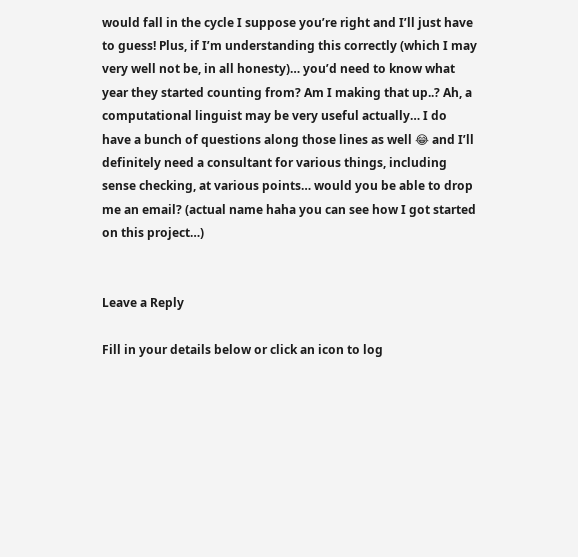would fall in the cycle I suppose you’re right and I’ll just have to guess! Plus, if I’m understanding this correctly (which I may very well not be, in all honesty)… you’d need to know what year they started counting from? Am I making that up..? Ah, a computational linguist may be very useful actually… I do have a bunch of questions along those lines as well 😂 and I’ll definitely need a consultant for various things, including sense checking, at various points… would you be able to drop me an email? (actual name haha you can see how I got started on this project…)


Leave a Reply

Fill in your details below or click an icon to log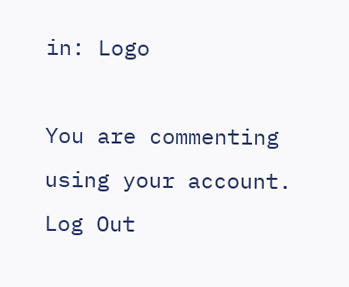in: Logo

You are commenting using your account. Log Out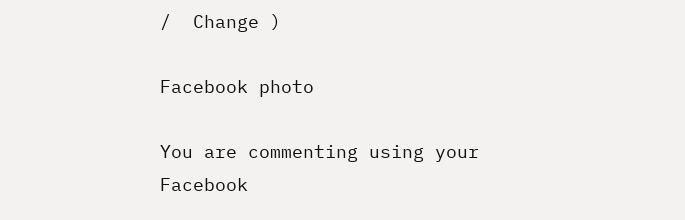/  Change )

Facebook photo

You are commenting using your Facebook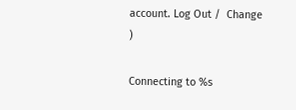account. Log Out /  Change )

Connecting to %s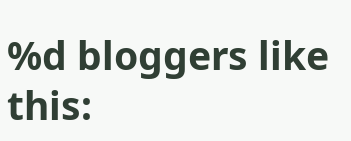%d bloggers like this: